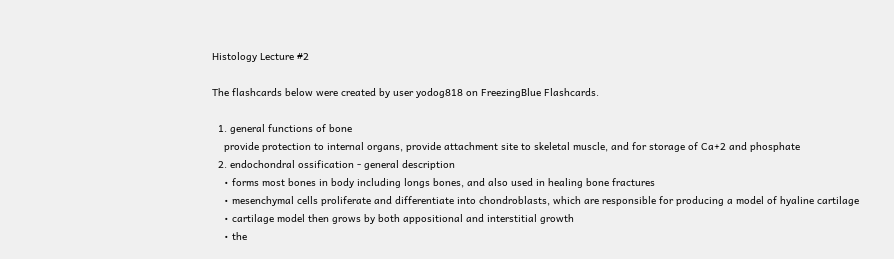Histology Lecture #2

The flashcards below were created by user yodog818 on FreezingBlue Flashcards.

  1. general functions of bone
    provide protection to internal organs, provide attachment site to skeletal muscle, and for storage of Ca+2 and phosphate
  2. endochondral ossification - general description
    • forms most bones in body including longs bones, and also used in healing bone fractures
    • mesenchymal cells proliferate and differentiate into chondroblasts, which are responsible for producing a model of hyaline cartilage
    • cartilage model then grows by both appositional and interstitial growth
    • the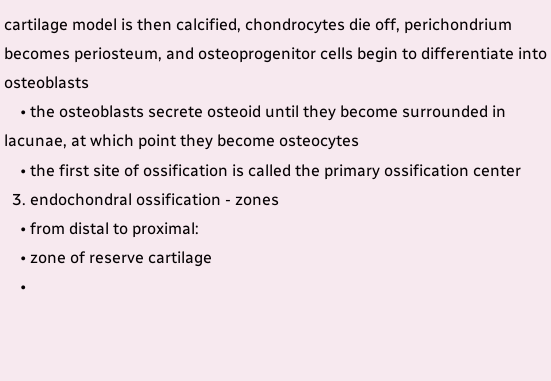cartilage model is then calcified, chondrocytes die off, perichondrium becomes periosteum, and osteoprogenitor cells begin to differentiate into osteoblasts
    • the osteoblasts secrete osteoid until they become surrounded in lacunae, at which point they become osteocytes
    • the first site of ossification is called the primary ossification center
  3. endochondral ossification - zones
    • from distal to proximal:
    • zone of reserve cartilage
    •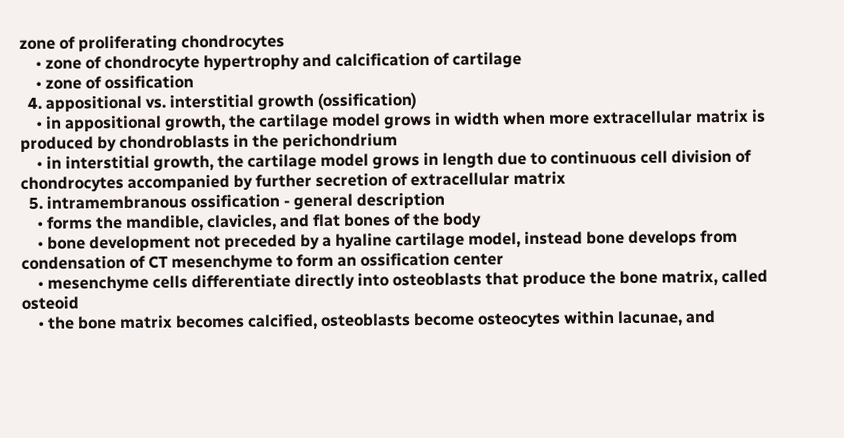zone of proliferating chondrocytes
    • zone of chondrocyte hypertrophy and calcification of cartilage
    • zone of ossification
  4. appositional vs. interstitial growth (ossification)
    • in appositional growth, the cartilage model grows in width when more extracellular matrix is produced by chondroblasts in the perichondrium
    • in interstitial growth, the cartilage model grows in length due to continuous cell division of chondrocytes accompanied by further secretion of extracellular matrix
  5. intramembranous ossification - general description
    • forms the mandible, clavicles, and flat bones of the body
    • bone development not preceded by a hyaline cartilage model, instead bone develops from condensation of CT mesenchyme to form an ossification center
    • mesenchyme cells differentiate directly into osteoblasts that produce the bone matrix, called osteoid
    • the bone matrix becomes calcified, osteoblasts become osteocytes within lacunae, and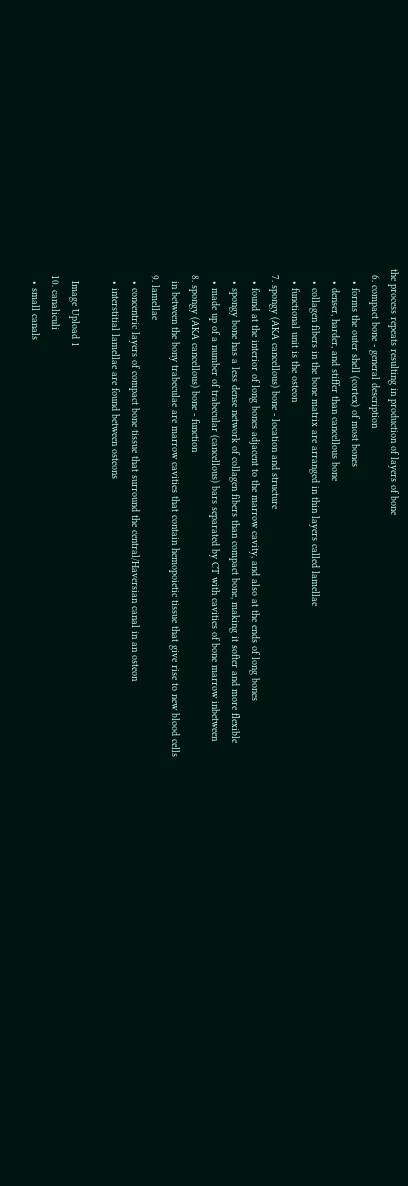the process repeats resulting in production of layers of bone
  6. compact bone - general description
    • forms the outer shell (cortex) of most bones
    • denser, harder, and stiffer than cancellous bone
    • collagen fibers in the bone matrix are arranged in thin layers called lamellae
    • functional unit is the osteon
  7. spongy (AKA cancellous) bone - location and structure
    • found at the interior of long bones adjacent to the marrow cavity, and also at the ends of long bones
    • spongy bone has a less dense network of collagen fibers than compact bone, making it softer and more flexible
    • made up of a number of trabecular (cancellous) bars separated by CT with cavities of bone marrow inbetween
  8. spongy (AKA cancellous) bone - function
    in between the bony trabeculae are marrow cavities that contain hemopoietic tissue that give rise to new blood cells
  9. lamellae
    • concentric layers of compact bone tissue that surround the central/Haversian canal in an osteon
    • interstitial lamellae are found between osteons

    Image Upload 1
  10. canaliculi
    • small canals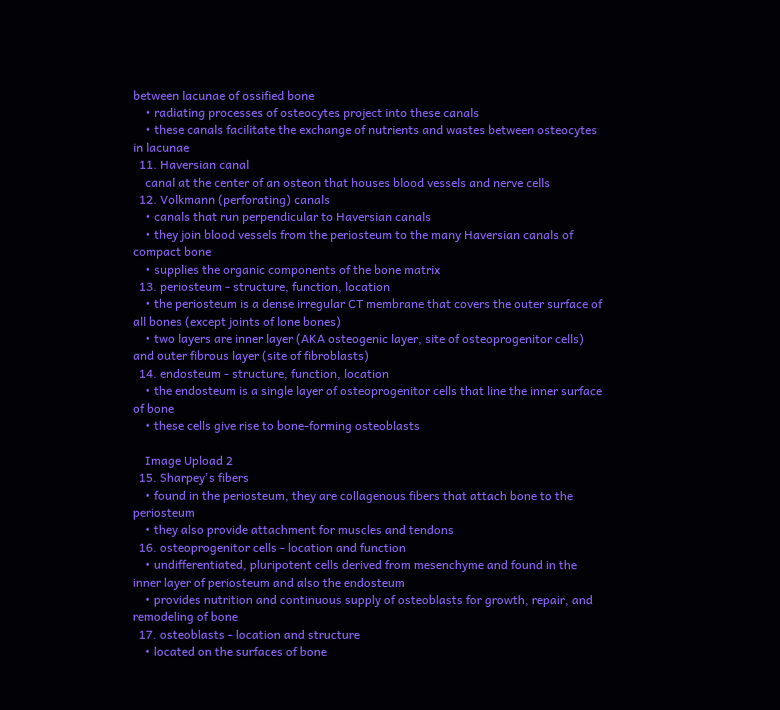between lacunae of ossified bone
    • radiating processes of osteocytes project into these canals
    • these canals facilitate the exchange of nutrients and wastes between osteocytes in lacunae
  11. Haversian canal
    canal at the center of an osteon that houses blood vessels and nerve cells
  12. Volkmann (perforating) canals
    • canals that run perpendicular to Haversian canals
    • they join blood vessels from the periosteum to the many Haversian canals of compact bone
    • supplies the organic components of the bone matrix
  13. periosteum - structure, function, location
    • the periosteum is a dense irregular CT membrane that covers the outer surface of all bones (except joints of lone bones)
    • two layers are inner layer (AKA osteogenic layer, site of osteoprogenitor cells) and outer fibrous layer (site of fibroblasts)
  14. endosteum - structure, function, location
    • the endosteum is a single layer of osteoprogenitor cells that line the inner surface of bone
    • these cells give rise to bone-forming osteoblasts

    Image Upload 2
  15. Sharpey's fibers
    • found in the periosteum, they are collagenous fibers that attach bone to the periosteum
    • they also provide attachment for muscles and tendons
  16. osteoprogenitor cells - location and function
    • undifferentiated, pluripotent cells derived from mesenchyme and found in the inner layer of periosteum and also the endosteum
    • provides nutrition and continuous supply of osteoblasts for growth, repair, and remodeling of bone
  17. osteoblasts - location and structure
    • located on the surfaces of bone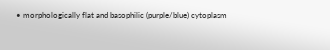• morphologically flat and basophilic (purple/blue) cytoplasm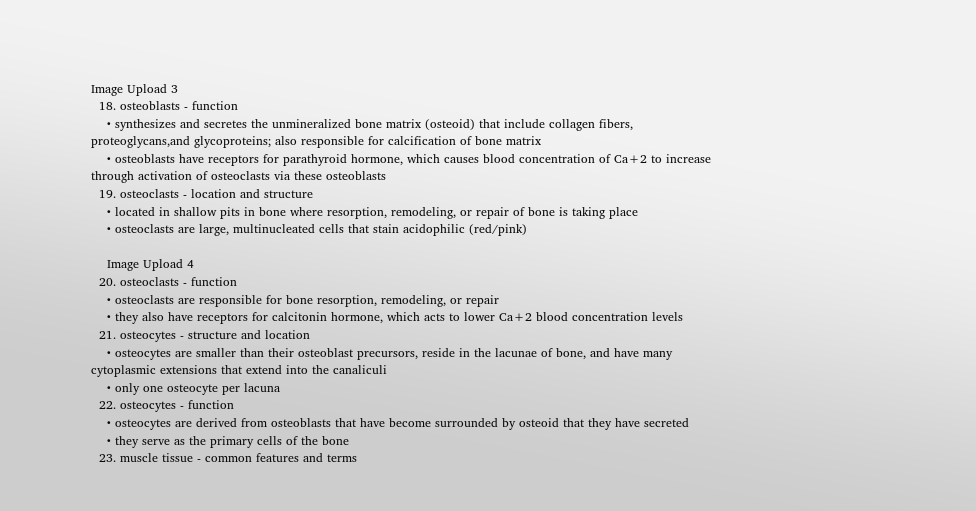Image Upload 3
  18. osteoblasts - function
    • synthesizes and secretes the unmineralized bone matrix (osteoid) that include collagen fibers, proteoglycans,and glycoproteins; also responsible for calcification of bone matrix
    • osteoblasts have receptors for parathyroid hormone, which causes blood concentration of Ca+2 to increase through activation of osteoclasts via these osteoblasts
  19. osteoclasts - location and structure
    • located in shallow pits in bone where resorption, remodeling, or repair of bone is taking place
    • osteoclasts are large, multinucleated cells that stain acidophilic (red/pink)

    Image Upload 4
  20. osteoclasts - function
    • osteoclasts are responsible for bone resorption, remodeling, or repair
    • they also have receptors for calcitonin hormone, which acts to lower Ca+2 blood concentration levels
  21. osteocytes - structure and location
    • osteocytes are smaller than their osteoblast precursors, reside in the lacunae of bone, and have many cytoplasmic extensions that extend into the canaliculi
    • only one osteocyte per lacuna
  22. osteocytes - function
    • osteocytes are derived from osteoblasts that have become surrounded by osteoid that they have secreted
    • they serve as the primary cells of the bone
  23. muscle tissue - common features and terms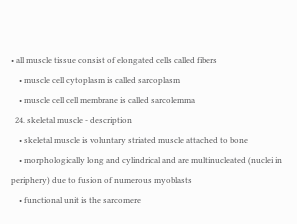• all muscle tissue consist of elongated cells called fibers
    • muscle cell cytoplasm is called sarcoplasm
    • muscle cell cell membrane is called sarcolemma
  24. skeletal muscle - description
    • skeletal muscle is voluntary striated muscle attached to bone
    • morphologically long and cylindrical and are multinucleated (nuclei in periphery) due to fusion of numerous myoblasts
    • functional unit is the sarcomere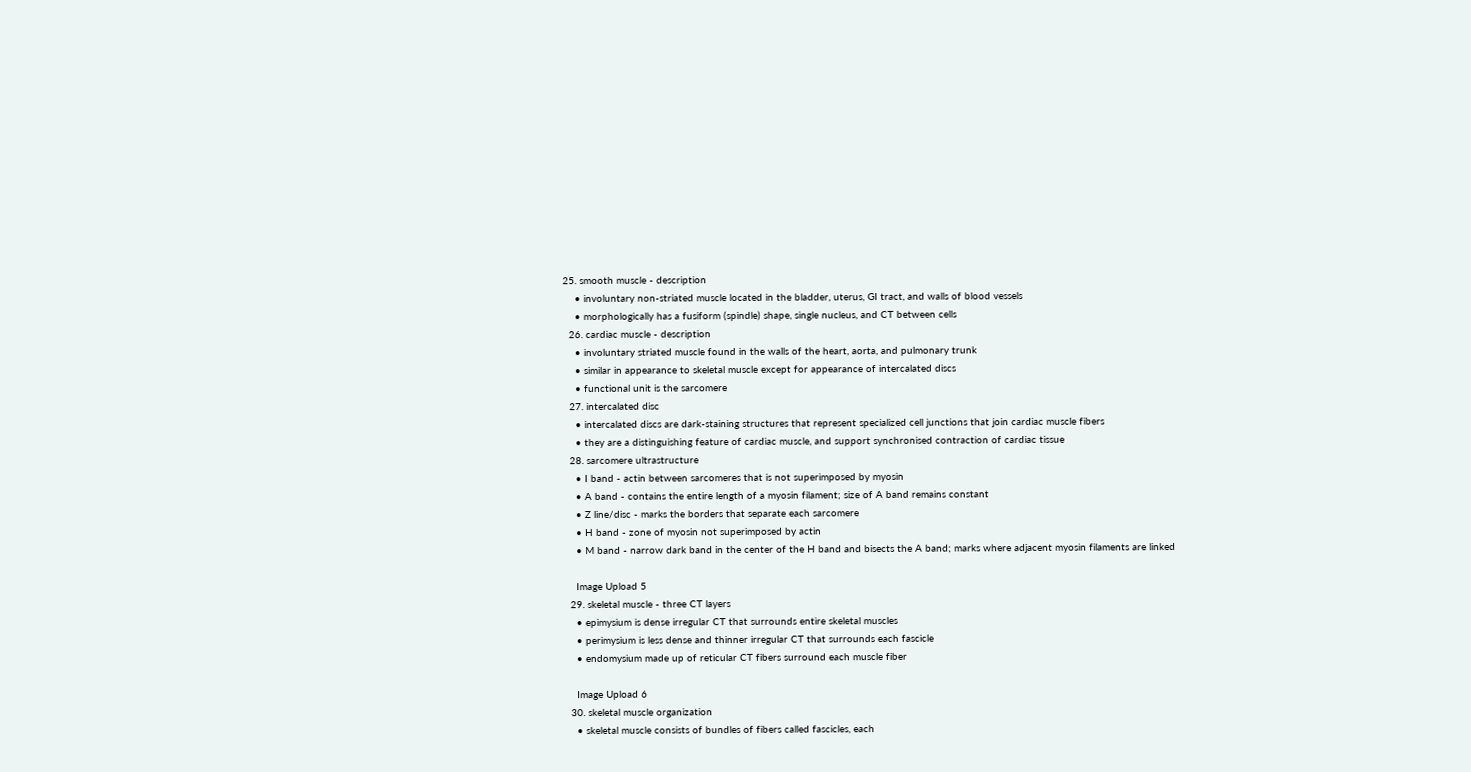25. smooth muscle - description
    • involuntary non-striated muscle located in the bladder, uterus, GI tract, and walls of blood vessels
    • morphologically has a fusiform (spindle) shape, single nucleus, and CT between cells
  26. cardiac muscle - description
    • involuntary striated muscle found in the walls of the heart, aorta, and pulmonary trunk
    • similar in appearance to skeletal muscle except for appearance of intercalated discs
    • functional unit is the sarcomere
  27. intercalated disc
    • intercalated discs are dark-staining structures that represent specialized cell junctions that join cardiac muscle fibers
    • they are a distinguishing feature of cardiac muscle, and support synchronised contraction of cardiac tissue
  28. sarcomere ultrastructure
    • I band - actin between sarcomeres that is not superimposed by myosin
    • A band - contains the entire length of a myosin filament; size of A band remains constant
    • Z line/disc - marks the borders that separate each sarcomere
    • H band - zone of myosin not superimposed by actin
    • M band - narrow dark band in the center of the H band and bisects the A band; marks where adjacent myosin filaments are linked

    Image Upload 5
  29. skeletal muscle - three CT layers
    • epimysium is dense irregular CT that surrounds entire skeletal muscles
    • perimysium is less dense and thinner irregular CT that surrounds each fascicle
    • endomysium made up of reticular CT fibers surround each muscle fiber

    Image Upload 6
  30. skeletal muscle organization
    • skeletal muscle consists of bundles of fibers called fascicles, each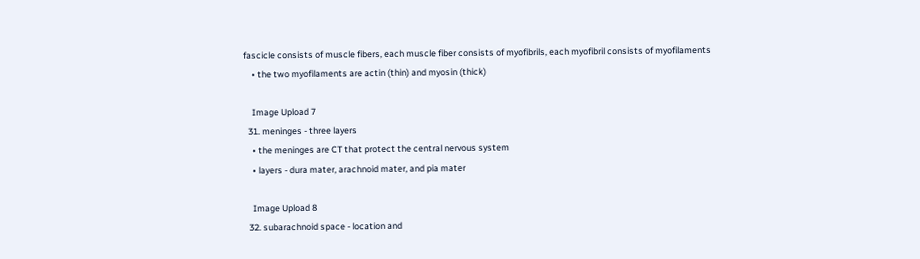fascicle consists of muscle fibers, each muscle fiber consists of myofibrils, each myofibril consists of myofilaments
    • the two myofilaments are actin (thin) and myosin (thick)

    Image Upload 7
  31. meninges - three layers
    • the meninges are CT that protect the central nervous system
    • layers - dura mater, arachnoid mater, and pia mater

    Image Upload 8
  32. subarachnoid space - location and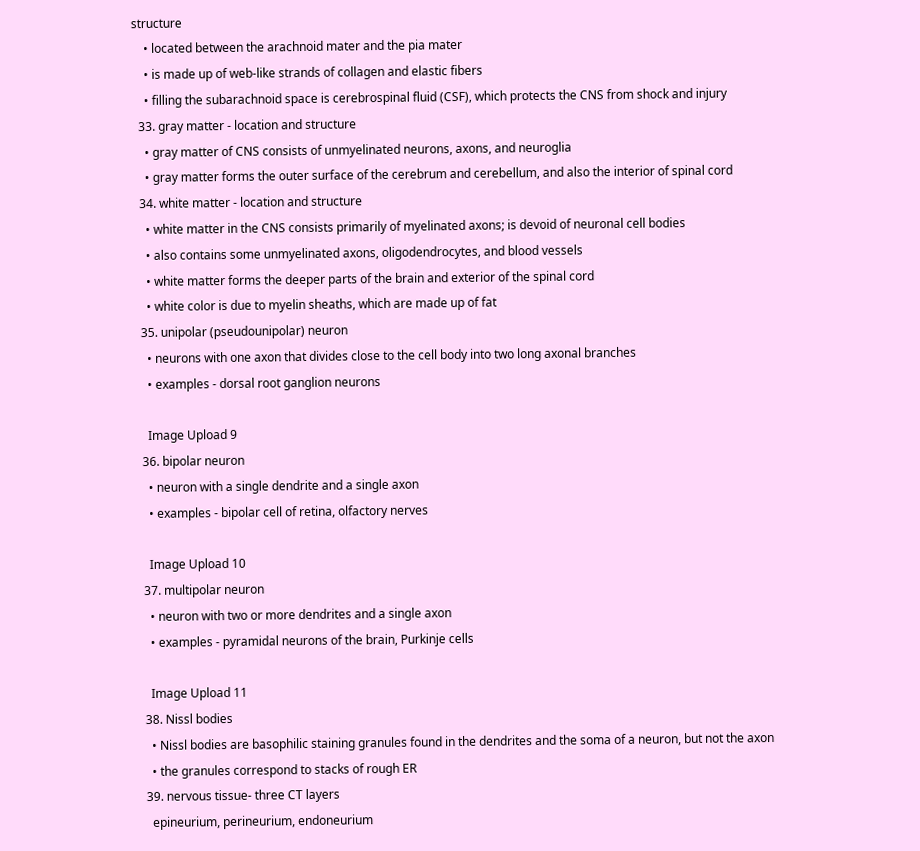structure
    • located between the arachnoid mater and the pia mater
    • is made up of web-like strands of collagen and elastic fibers
    • filling the subarachnoid space is cerebrospinal fluid (CSF), which protects the CNS from shock and injury
  33. gray matter - location and structure
    • gray matter of CNS consists of unmyelinated neurons, axons, and neuroglia
    • gray matter forms the outer surface of the cerebrum and cerebellum, and also the interior of spinal cord
  34. white matter - location and structure
    • white matter in the CNS consists primarily of myelinated axons; is devoid of neuronal cell bodies
    • also contains some unmyelinated axons, oligodendrocytes, and blood vessels
    • white matter forms the deeper parts of the brain and exterior of the spinal cord
    • white color is due to myelin sheaths, which are made up of fat
  35. unipolar (pseudounipolar) neuron
    • neurons with one axon that divides close to the cell body into two long axonal branches
    • examples - dorsal root ganglion neurons

    Image Upload 9
  36. bipolar neuron
    • neuron with a single dendrite and a single axon
    • examples - bipolar cell of retina, olfactory nerves

    Image Upload 10
  37. multipolar neuron
    • neuron with two or more dendrites and a single axon
    • examples - pyramidal neurons of the brain, Purkinje cells

    Image Upload 11
  38. Nissl bodies
    • Nissl bodies are basophilic staining granules found in the dendrites and the soma of a neuron, but not the axon
    • the granules correspond to stacks of rough ER
  39. nervous tissue- three CT layers
    epineurium, perineurium, endoneurium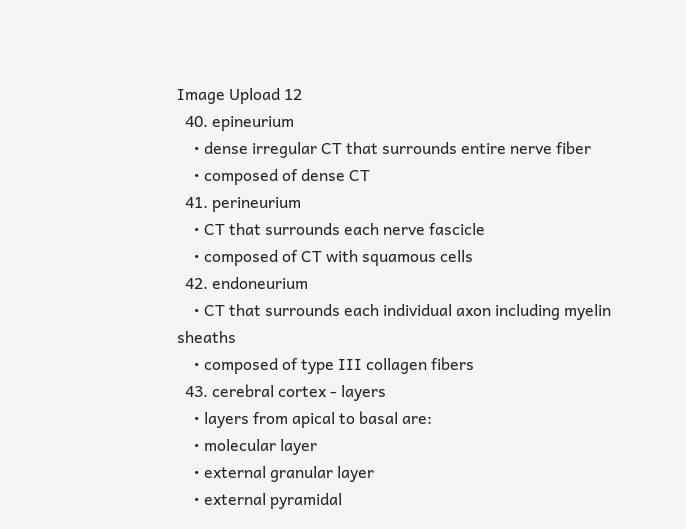Image Upload 12
  40. epineurium
    • dense irregular CT that surrounds entire nerve fiber
    • composed of dense CT
  41. perineurium
    • CT that surrounds each nerve fascicle
    • composed of CT with squamous cells
  42. endoneurium
    • CT that surrounds each individual axon including myelin sheaths
    • composed of type III collagen fibers
  43. cerebral cortex - layers
    • layers from apical to basal are:
    • molecular layer
    • external granular layer
    • external pyramidal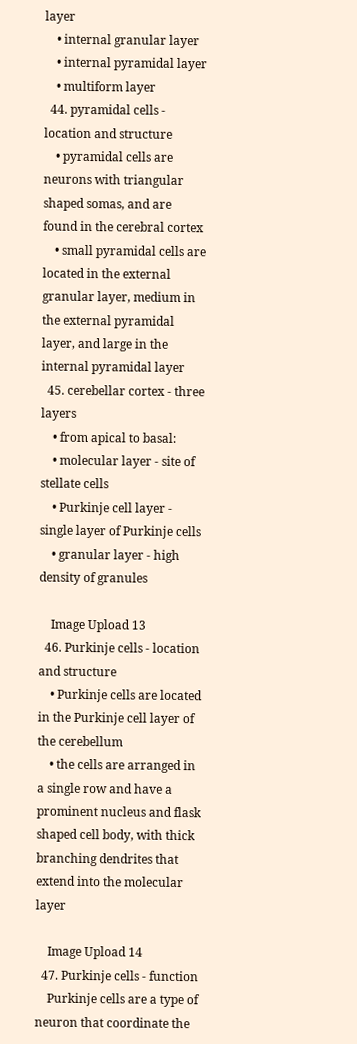layer
    • internal granular layer
    • internal pyramidal layer
    • multiform layer
  44. pyramidal cells - location and structure
    • pyramidal cells are neurons with triangular shaped somas, and are found in the cerebral cortex
    • small pyramidal cells are located in the external granular layer, medium in the external pyramidal layer, and large in the internal pyramidal layer
  45. cerebellar cortex - three layers
    • from apical to basal:
    • molecular layer - site of stellate cells
    • Purkinje cell layer - single layer of Purkinje cells
    • granular layer - high density of granules

    Image Upload 13
  46. Purkinje cells - location and structure
    • Purkinje cells are located in the Purkinje cell layer of the cerebellum
    • the cells are arranged in a single row and have a prominent nucleus and flask shaped cell body, with thick branching dendrites that extend into the molecular layer

    Image Upload 14
  47. Purkinje cells - function
    Purkinje cells are a type of neuron that coordinate the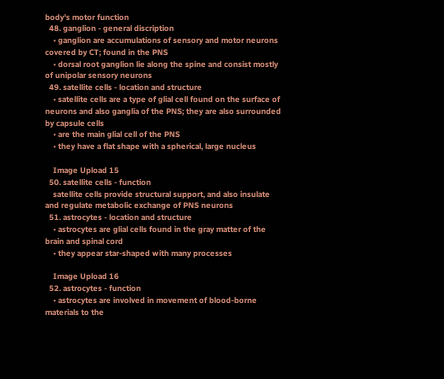body's motor function
  48. ganglion - general discription
    • ganglion are accumulations of sensory and motor neurons covered by CT; found in the PNS
    • dorsal root ganglion lie along the spine and consist mostly of unipolar sensory neurons
  49. satellite cells - location and structure
    • satellite cells are a type of glial cell found on the surface of neurons and also ganglia of the PNS; they are also surrounded by capsule cells
    • are the main glial cell of the PNS
    • they have a flat shape with a spherical, large nucleus

    Image Upload 15
  50. satellite cells - function
    satellite cells provide structural support, and also insulate and regulate metabolic exchange of PNS neurons
  51. astrocytes - location and structure
    • astrocytes are glial cells found in the gray matter of the brain and spinal cord
    • they appear star-shaped with many processes

    Image Upload 16
  52. astrocytes - function
    • astrocytes are involved in movement of blood-borne materials to the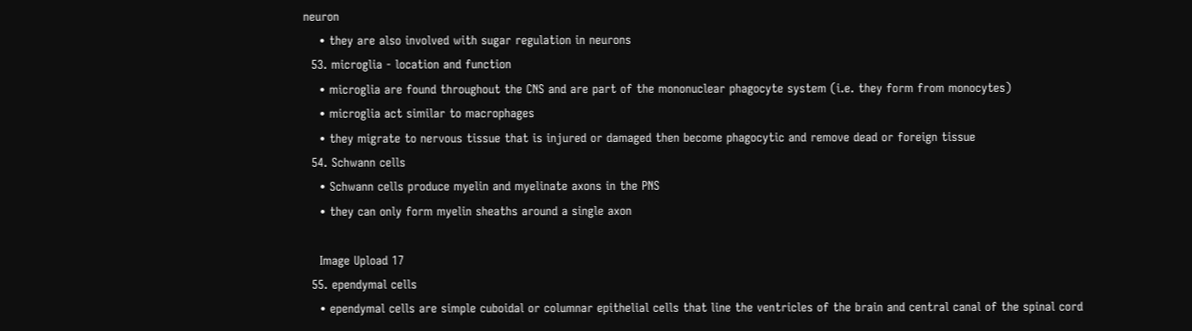neuron
    • they are also involved with sugar regulation in neurons
  53. microglia - location and function
    • microglia are found throughout the CNS and are part of the mononuclear phagocyte system (i.e. they form from monocytes)
    • microglia act similar to macrophages
    • they migrate to nervous tissue that is injured or damaged then become phagocytic and remove dead or foreign tissue
  54. Schwann cells
    • Schwann cells produce myelin and myelinate axons in the PNS
    • they can only form myelin sheaths around a single axon

    Image Upload 17
  55. ependymal cells
    • ependymal cells are simple cuboidal or columnar epithelial cells that line the ventricles of the brain and central canal of the spinal cord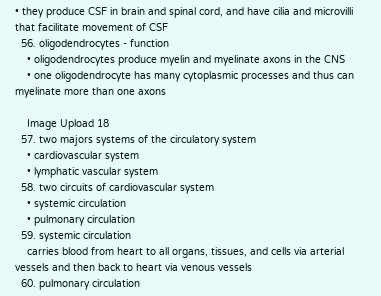• they produce CSF in brain and spinal cord, and have cilia and microvilli that facilitate movement of CSF
  56. oligodendrocytes - function
    • oligodendrocytes produce myelin and myelinate axons in the CNS
    • one oligodendrocyte has many cytoplasmic processes and thus can myelinate more than one axons

    Image Upload 18
  57. two majors systems of the circulatory system
    • cardiovascular system
    • lymphatic vascular system
  58. two circuits of cardiovascular system
    • systemic circulation
    • pulmonary circulation
  59. systemic circulation
    carries blood from heart to all organs, tissues, and cells via arterial vessels and then back to heart via venous vessels
  60. pulmonary circulation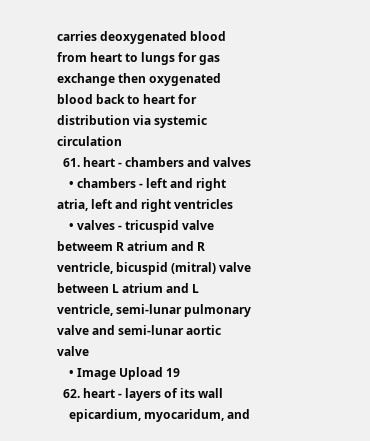carries deoxygenated blood from heart to lungs for gas exchange then oxygenated blood back to heart for distribution via systemic circulation
  61. heart - chambers and valves
    • chambers - left and right atria, left and right ventricles
    • valves - tricuspid valve betweem R atrium and R ventricle, bicuspid (mitral) valve between L atrium and L ventricle, semi-lunar pulmonary valve and semi-lunar aortic valve
    • Image Upload 19
  62. heart - layers of its wall
    epicardium, myocaridum, and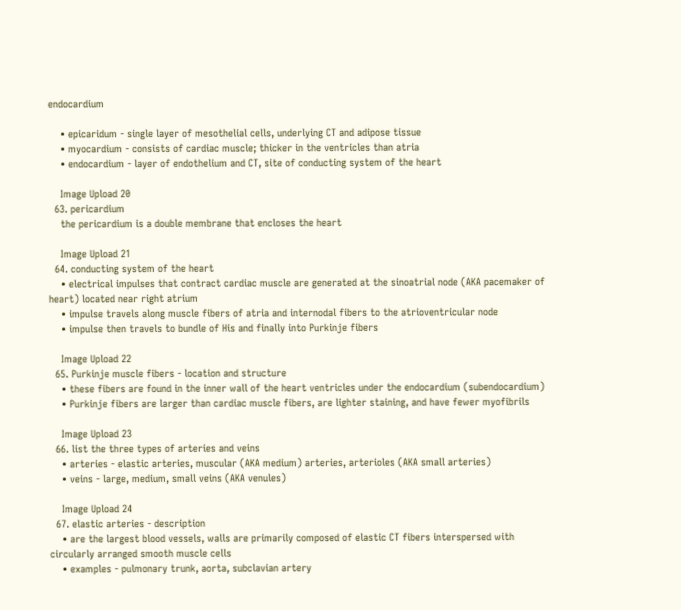endocardium

    • epicaridum - single layer of mesothelial cells, underlying CT and adipose tissue
    • myocardium - consists of cardiac muscle; thicker in the ventricles than atria
    • endocardium - layer of endothelium and CT, site of conducting system of the heart

    Image Upload 20
  63. pericardium
    the pericardium is a double membrane that encloses the heart

    Image Upload 21
  64. conducting system of the heart
    • electrical impulses that contract cardiac muscle are generated at the sinoatrial node (AKA pacemaker of heart) located near right atrium
    • impulse travels along muscle fibers of atria and internodal fibers to the atrioventricular node
    • impulse then travels to bundle of His and finally into Purkinje fibers

    Image Upload 22
  65. Purkinje muscle fibers - location and structure
    • these fibers are found in the inner wall of the heart ventricles under the endocardium (subendocardium)
    • Purkinje fibers are larger than cardiac muscle fibers, are lighter staining, and have fewer myofibrils

    Image Upload 23
  66. list the three types of arteries and veins
    • arteries - elastic arteries, muscular (AKA medium) arteries, arterioles (AKA small arteries)
    • veins - large, medium, small veins (AKA venules)

    Image Upload 24
  67. elastic arteries - description
    • are the largest blood vessels, walls are primarily composed of elastic CT fibers interspersed with circularly arranged smooth muscle cells
    • examples - pulmonary trunk, aorta, subclavian artery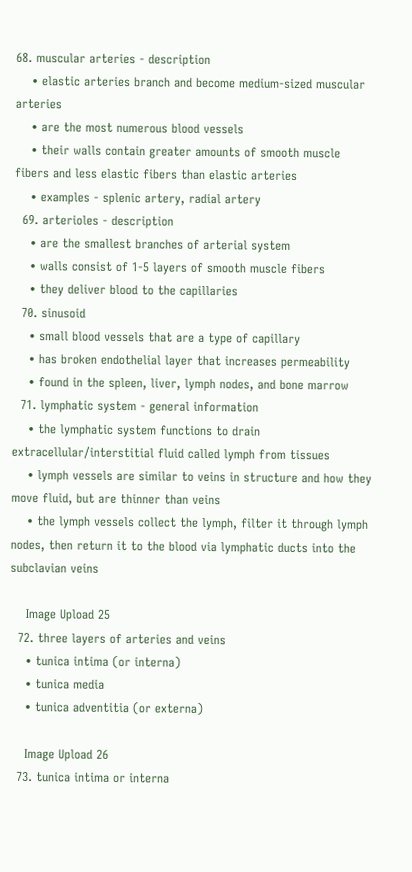68. muscular arteries - description
    • elastic arteries branch and become medium-sized muscular arteries
    • are the most numerous blood vessels
    • their walls contain greater amounts of smooth muscle fibers and less elastic fibers than elastic arteries
    • examples - splenic artery, radial artery
  69. arterioles - description
    • are the smallest branches of arterial system
    • walls consist of 1-5 layers of smooth muscle fibers
    • they deliver blood to the capillaries
  70. sinusoid
    • small blood vessels that are a type of capillary
    • has broken endothelial layer that increases permeability
    • found in the spleen, liver, lymph nodes, and bone marrow
  71. lymphatic system - general information
    • the lymphatic system functions to drain extracellular/interstitial fluid called lymph from tissues
    • lymph vessels are similar to veins in structure and how they move fluid, but are thinner than veins
    • the lymph vessels collect the lymph, filter it through lymph nodes, then return it to the blood via lymphatic ducts into the subclavian veins

    Image Upload 25
  72. three layers of arteries and veins
    • tunica intima (or interna)
    • tunica media
    • tunica adventitia (or externa)

    Image Upload 26
  73. tunica intima or interna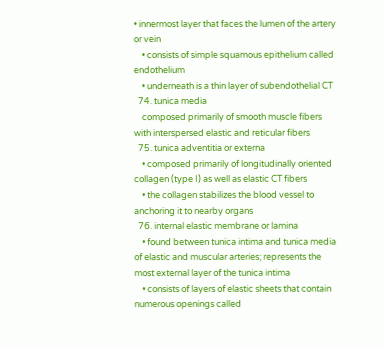• innermost layer that faces the lumen of the artery or vein
    • consists of simple squamous epithelium called endothelium
    • underneath is a thin layer of subendothelial CT
  74. tunica media
    composed primarily of smooth muscle fibers with interspersed elastic and reticular fibers
  75. tunica adventitia or externa
    • composed primarily of longitudinally oriented collagen (type I) as well as elastic CT fibers
    • the collagen stabilizes the blood vessel to anchoring it to nearby organs
  76. internal elastic membrane or lamina
    • found between tunica intima and tunica media of elastic and muscular arteries; represents the most external layer of the tunica intima
    • consists of layers of elastic sheets that contain numerous openings called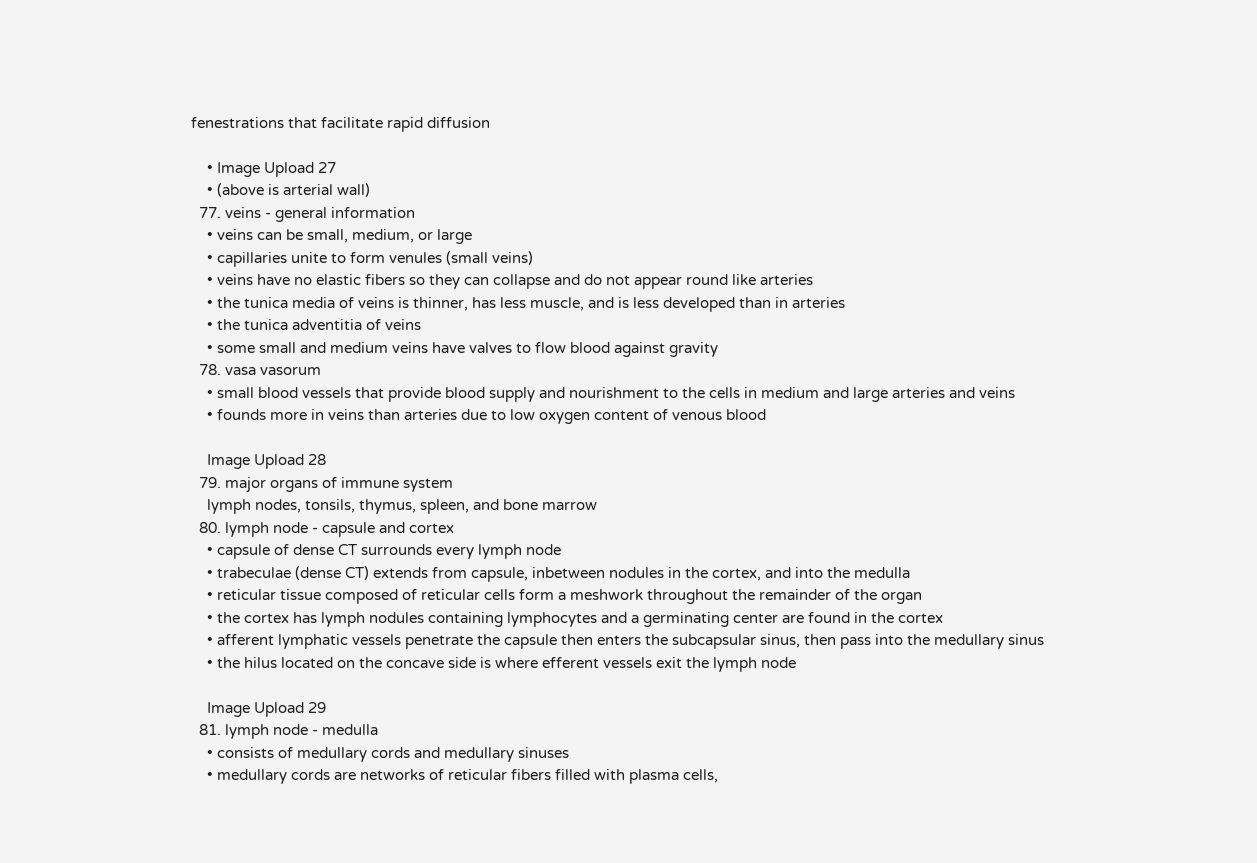fenestrations that facilitate rapid diffusion

    • Image Upload 27
    • (above is arterial wall)
  77. veins - general information
    • veins can be small, medium, or large
    • capillaries unite to form venules (small veins)
    • veins have no elastic fibers so they can collapse and do not appear round like arteries
    • the tunica media of veins is thinner, has less muscle, and is less developed than in arteries
    • the tunica adventitia of veins
    • some small and medium veins have valves to flow blood against gravity
  78. vasa vasorum
    • small blood vessels that provide blood supply and nourishment to the cells in medium and large arteries and veins
    • founds more in veins than arteries due to low oxygen content of venous blood

    Image Upload 28
  79. major organs of immune system
    lymph nodes, tonsils, thymus, spleen, and bone marrow
  80. lymph node - capsule and cortex
    • capsule of dense CT surrounds every lymph node
    • trabeculae (dense CT) extends from capsule, inbetween nodules in the cortex, and into the medulla
    • reticular tissue composed of reticular cells form a meshwork throughout the remainder of the organ
    • the cortex has lymph nodules containing lymphocytes and a germinating center are found in the cortex
    • afferent lymphatic vessels penetrate the capsule then enters the subcapsular sinus, then pass into the medullary sinus
    • the hilus located on the concave side is where efferent vessels exit the lymph node

    Image Upload 29
  81. lymph node - medulla
    • consists of medullary cords and medullary sinuses
    • medullary cords are networks of reticular fibers filled with plasma cells,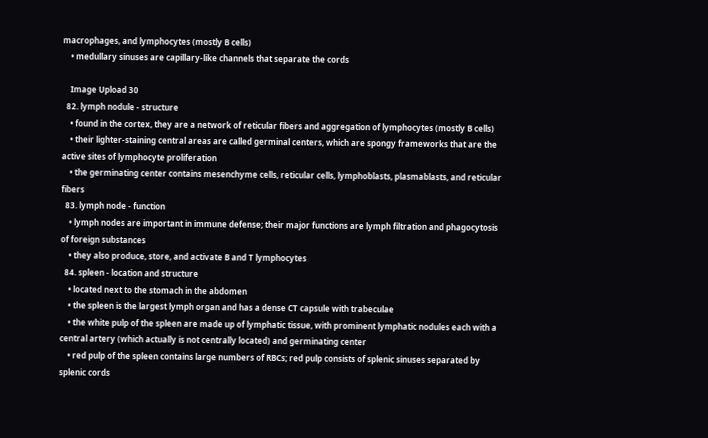macrophages, and lymphocytes (mostly B cells)
    • medullary sinuses are capillary-like channels that separate the cords

    Image Upload 30
  82. lymph nodule - structure
    • found in the cortex, they are a network of reticular fibers and aggregation of lymphocytes (mostly B cells)
    • their lighter-staining central areas are called germinal centers, which are spongy frameworks that are the active sites of lymphocyte proliferation
    • the germinating center contains mesenchyme cells, reticular cells, lymphoblasts, plasmablasts, and reticular fibers
  83. lymph node - function
    • lymph nodes are important in immune defense; their major functions are lymph filtration and phagocytosis of foreign substances
    • they also produce, store, and activate B and T lymphocytes
  84. spleen - location and structure
    • located next to the stomach in the abdomen
    • the spleen is the largest lymph organ and has a dense CT capsule with trabeculae
    • the white pulp of the spleen are made up of lymphatic tissue, with prominent lymphatic nodules each with a central artery (which actually is not centrally located) and germinating center
    • red pulp of the spleen contains large numbers of RBCs; red pulp consists of splenic sinuses separated by splenic cords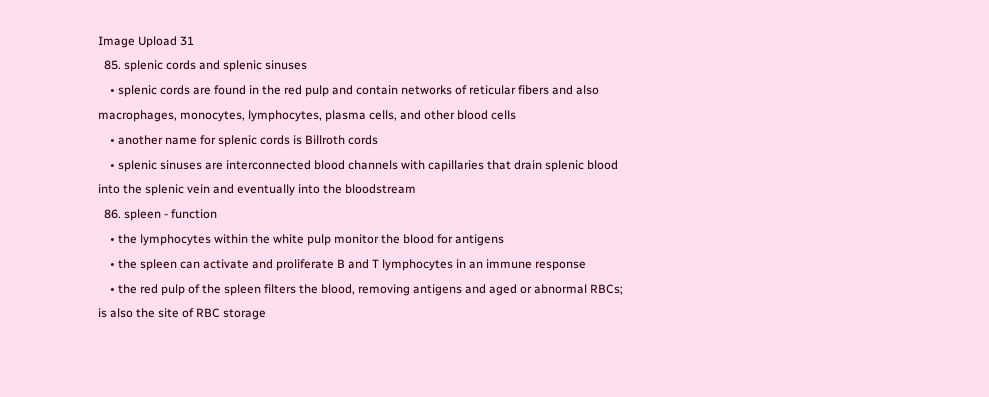Image Upload 31
  85. splenic cords and splenic sinuses
    • splenic cords are found in the red pulp and contain networks of reticular fibers and also macrophages, monocytes, lymphocytes, plasma cells, and other blood cells
    • another name for splenic cords is Billroth cords
    • splenic sinuses are interconnected blood channels with capillaries that drain splenic blood into the splenic vein and eventually into the bloodstream
  86. spleen - function
    • the lymphocytes within the white pulp monitor the blood for antigens
    • the spleen can activate and proliferate B and T lymphocytes in an immune response
    • the red pulp of the spleen filters the blood, removing antigens and aged or abnormal RBCs; is also the site of RBC storage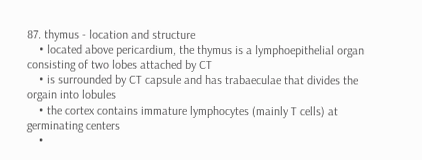87. thymus - location and structure
    • located above pericardium, the thymus is a lymphoepithelial organ consisting of two lobes attached by CT
    • is surrounded by CT capsule and has trabaeculae that divides the orgain into lobules
    • the cortex contains immature lymphocytes (mainly T cells) at germinating centers
    •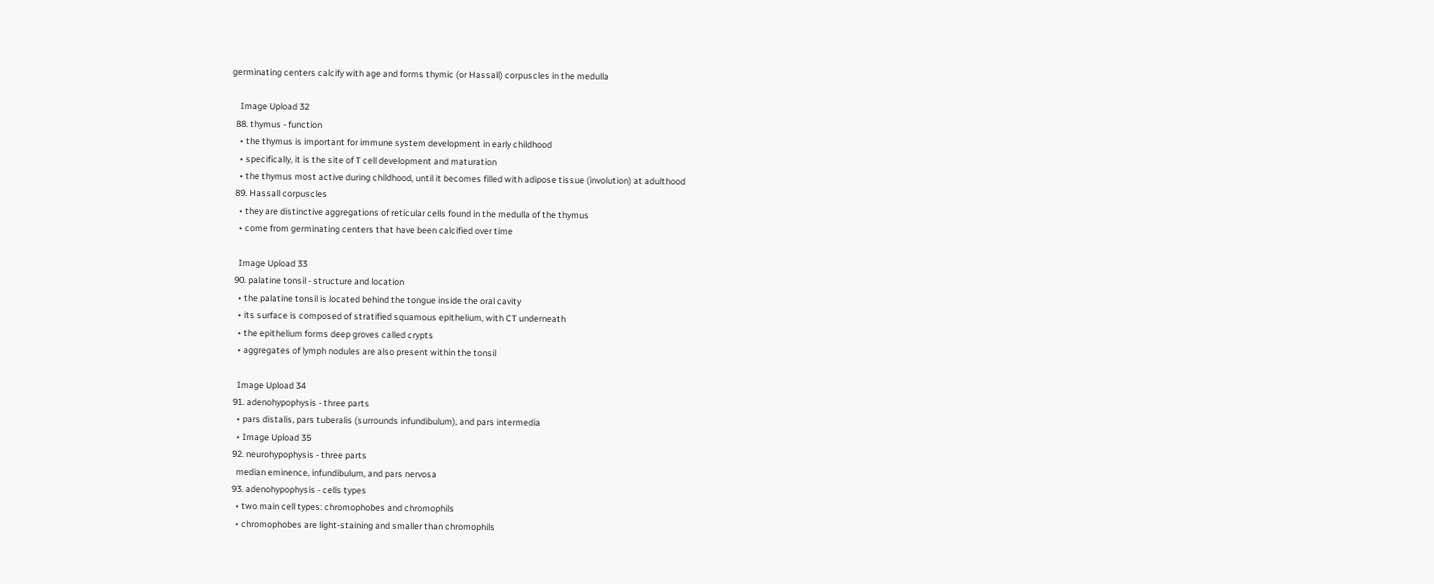germinating centers calcify with age and forms thymic (or Hassall) corpuscles in the medulla

    Image Upload 32
  88. thymus - function
    • the thymus is important for immune system development in early childhood
    • specifically, it is the site of T cell development and maturation
    • the thymus most active during childhood, until it becomes filled with adipose tissue (involution) at adulthood
  89. Hassall corpuscles
    • they are distinctive aggregations of reticular cells found in the medulla of the thymus
    • come from germinating centers that have been calcified over time

    Image Upload 33
  90. palatine tonsil - structure and location
    • the palatine tonsil is located behind the tongue inside the oral cavity
    • its surface is composed of stratified squamous epithelium, with CT underneath
    • the epithelium forms deep groves called crypts
    • aggregates of lymph nodules are also present within the tonsil

    Image Upload 34
  91. adenohypophysis - three parts
    • pars distalis, pars tuberalis (surrounds infundibulum), and pars intermedia
    • Image Upload 35
  92. neurohypophysis - three parts
    median eminence, infundibulum, and pars nervosa
  93. adenohypophysis - cells types
    • two main cell types: chromophobes and chromophils
    • chromophobes are light-staining and smaller than chromophils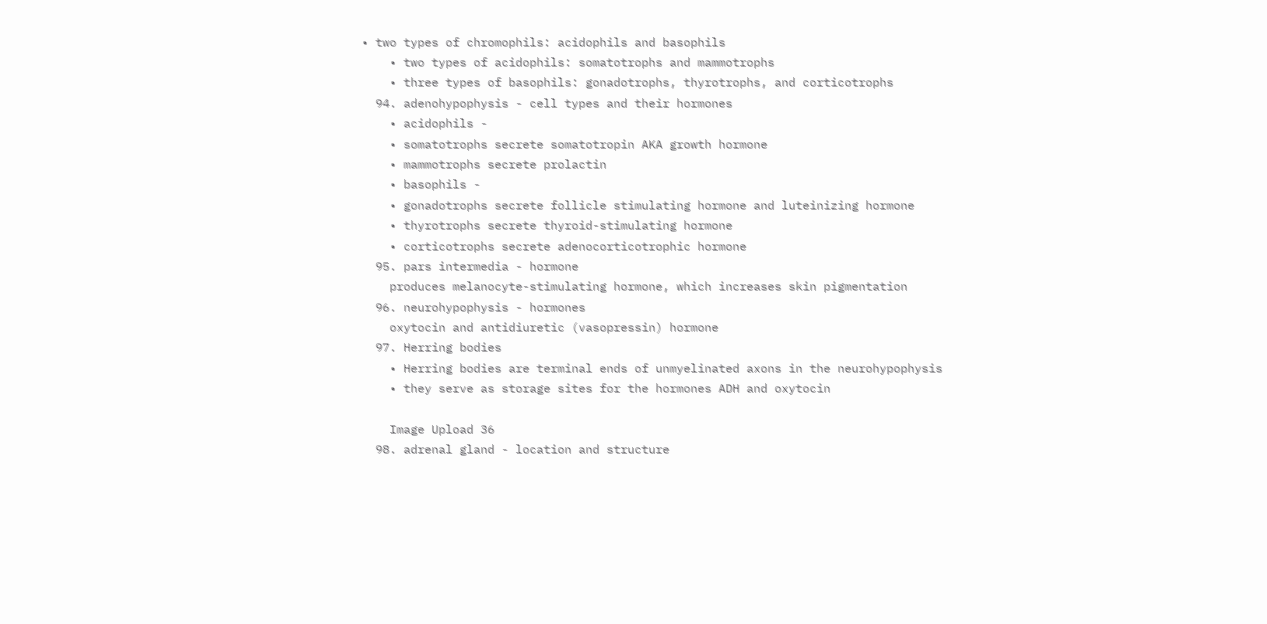• two types of chromophils: acidophils and basophils
    • two types of acidophils: somatotrophs and mammotrophs
    • three types of basophils: gonadotrophs, thyrotrophs, and corticotrophs
  94. adenohypophysis - cell types and their hormones
    • acidophils -
    • somatotrophs secrete somatotropin AKA growth hormone
    • mammotrophs secrete prolactin
    • basophils -
    • gonadotrophs secrete follicle stimulating hormone and luteinizing hormone
    • thyrotrophs secrete thyroid-stimulating hormone
    • corticotrophs secrete adenocorticotrophic hormone
  95. pars intermedia - hormone
    produces melanocyte-stimulating hormone, which increases skin pigmentation
  96. neurohypophysis - hormones
    oxytocin and antidiuretic (vasopressin) hormone
  97. Herring bodies
    • Herring bodies are terminal ends of unmyelinated axons in the neurohypophysis
    • they serve as storage sites for the hormones ADH and oxytocin

    Image Upload 36
  98. adrenal gland - location and structure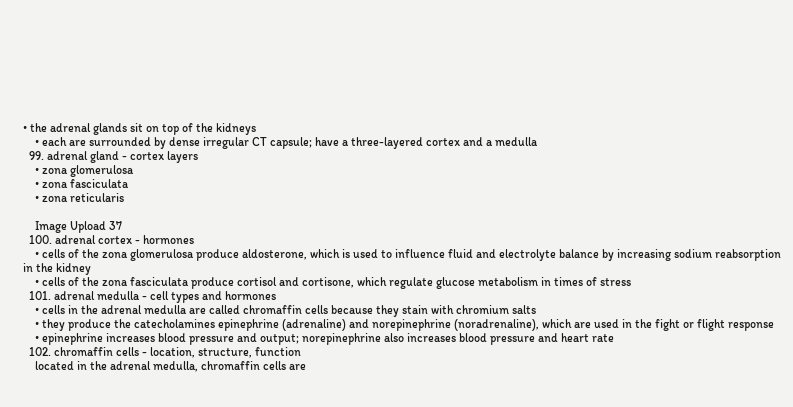• the adrenal glands sit on top of the kidneys
    • each are surrounded by dense irregular CT capsule; have a three-layered cortex and a medulla
  99. adrenal gland - cortex layers
    • zona glomerulosa
    • zona fasciculata
    • zona reticularis

    Image Upload 37
  100. adrenal cortex - hormones
    • cells of the zona glomerulosa produce aldosterone, which is used to influence fluid and electrolyte balance by increasing sodium reabsorption in the kidney
    • cells of the zona fasciculata produce cortisol and cortisone, which regulate glucose metabolism in times of stress
  101. adrenal medulla - cell types and hormones
    • cells in the adrenal medulla are called chromaffin cells because they stain with chromium salts
    • they produce the catecholamines epinephrine (adrenaline) and norepinephrine (noradrenaline), which are used in the fight or flight response
    • epinephrine increases blood pressure and output; norepinephrine also increases blood pressure and heart rate
  102. chromaffin cells - location, structure, function
    located in the adrenal medulla, chromaffin cells are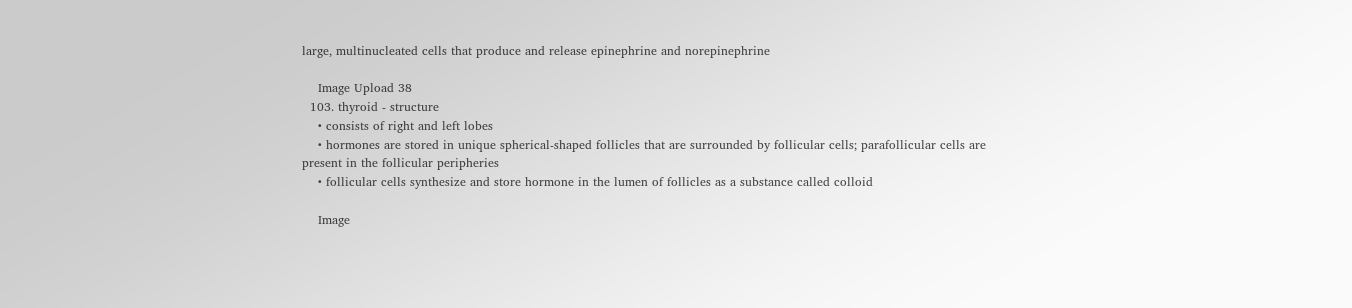large, multinucleated cells that produce and release epinephrine and norepinephrine

    Image Upload 38
  103. thyroid - structure
    • consists of right and left lobes
    • hormones are stored in unique spherical-shaped follicles that are surrounded by follicular cells; parafollicular cells are present in the follicular peripheries
    • follicular cells synthesize and store hormone in the lumen of follicles as a substance called colloid

    Image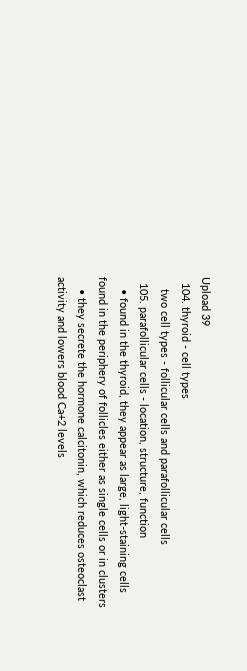Upload 39
  104. thyroid - cell types
    two cell types - follicular cells and parafollicular cells
  105. parafollicular cells - location, structure, function
    • found in the thyroid, they appear as large, light-staining cells found in the periphery of follicles either as single cells or in clusters
    • they secrete the hormone calcitonin, which reduces osteoclast activity and lowers blood Ca+2 levels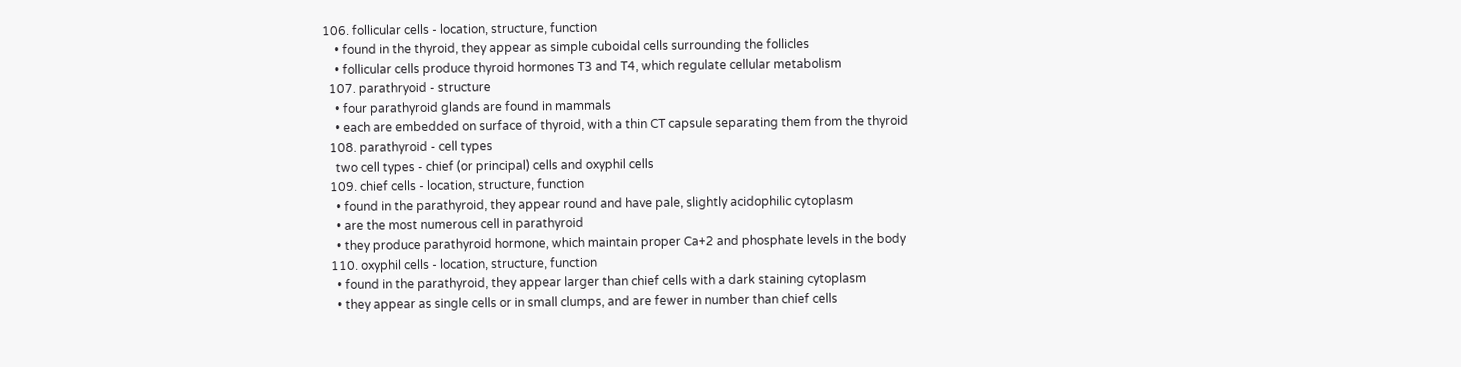106. follicular cells - location, structure, function
    • found in the thyroid, they appear as simple cuboidal cells surrounding the follicles
    • follicular cells produce thyroid hormones T3 and T4, which regulate cellular metabolism
  107. parathryoid - structure
    • four parathyroid glands are found in mammals
    • each are embedded on surface of thyroid, with a thin CT capsule separating them from the thyroid
  108. parathyroid - cell types
    two cell types - chief (or principal) cells and oxyphil cells
  109. chief cells - location, structure, function
    • found in the parathyroid, they appear round and have pale, slightly acidophilic cytoplasm
    • are the most numerous cell in parathyroid
    • they produce parathyroid hormone, which maintain proper Ca+2 and phosphate levels in the body
  110. oxyphil cells - location, structure, function
    • found in the parathyroid, they appear larger than chief cells with a dark staining cytoplasm
    • they appear as single cells or in small clumps, and are fewer in number than chief cells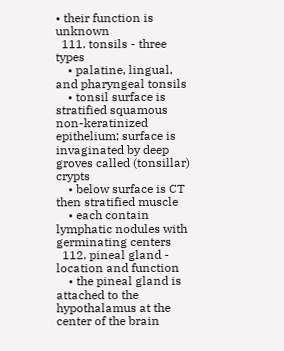• their function is unknown
  111. tonsils - three types
    • palatine, lingual, and pharyngeal tonsils
    • tonsil surface is stratified squamous non-keratinized epithelium; surface is invaginated by deep groves called (tonsillar) crypts
    • below surface is CT then stratified muscle
    • each contain lymphatic nodules with germinating centers
  112. pineal gland - location and function
    • the pineal gland is attached to the hypothalamus at the center of the brain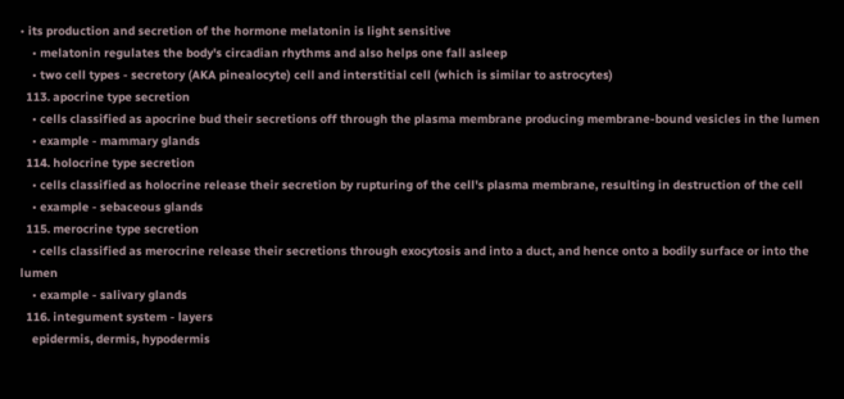• its production and secretion of the hormone melatonin is light sensitive
    • melatonin regulates the body's circadian rhythms and also helps one fall asleep
    • two cell types - secretory (AKA pinealocyte) cell and interstitial cell (which is similar to astrocytes)
  113. apocrine type secretion
    • cells classified as apocrine bud their secretions off through the plasma membrane producing membrane-bound vesicles in the lumen
    • example - mammary glands
  114. holocrine type secretion
    • cells classified as holocrine release their secretion by rupturing of the cell's plasma membrane, resulting in destruction of the cell
    • example - sebaceous glands
  115. merocrine type secretion
    • cells classified as merocrine release their secretions through exocytosis and into a duct, and hence onto a bodily surface or into the lumen
    • example - salivary glands
  116. integument system - layers
    epidermis, dermis, hypodermis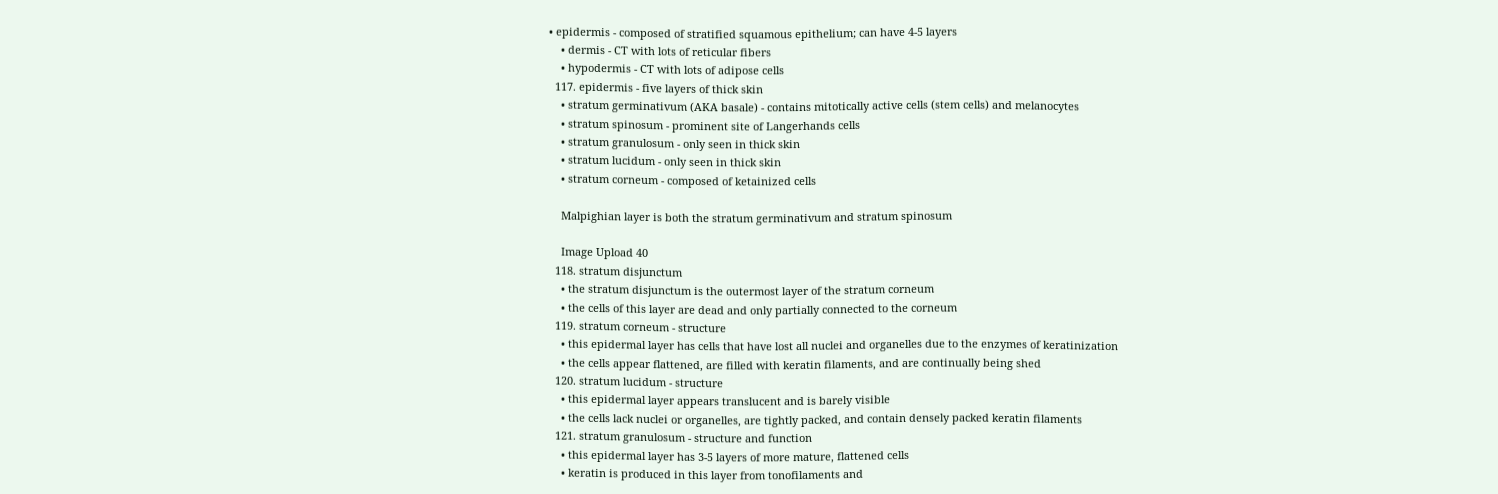• epidermis - composed of stratified squamous epithelium; can have 4-5 layers
    • dermis - CT with lots of reticular fibers
    • hypodermis - CT with lots of adipose cells
  117. epidermis - five layers of thick skin
    • stratum germinativum (AKA basale) - contains mitotically active cells (stem cells) and melanocytes
    • stratum spinosum - prominent site of Langerhands cells
    • stratum granulosum - only seen in thick skin
    • stratum lucidum - only seen in thick skin
    • stratum corneum - composed of ketainized cells

    Malpighian layer is both the stratum germinativum and stratum spinosum

    Image Upload 40
  118. stratum disjunctum
    • the stratum disjunctum is the outermost layer of the stratum corneum
    • the cells of this layer are dead and only partially connected to the corneum
  119. stratum corneum - structure
    • this epidermal layer has cells that have lost all nuclei and organelles due to the enzymes of keratinization
    • the cells appear flattened, are filled with keratin filaments, and are continually being shed
  120. stratum lucidum - structure
    • this epidermal layer appears translucent and is barely visible
    • the cells lack nuclei or organelles, are tightly packed, and contain densely packed keratin filaments
  121. stratum granulosum - structure and function
    • this epidermal layer has 3-5 layers of more mature, flattened cells
    • keratin is produced in this layer from tonofilaments and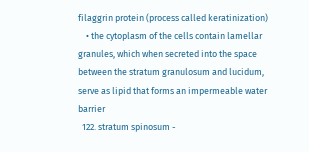filaggrin protein (process called keratinization)
    • the cytoplasm of the cells contain lamellar granules, which when secreted into the space between the stratum granulosum and lucidum, serve as lipid that forms an impermeable water barrier
  122. stratum spinosum -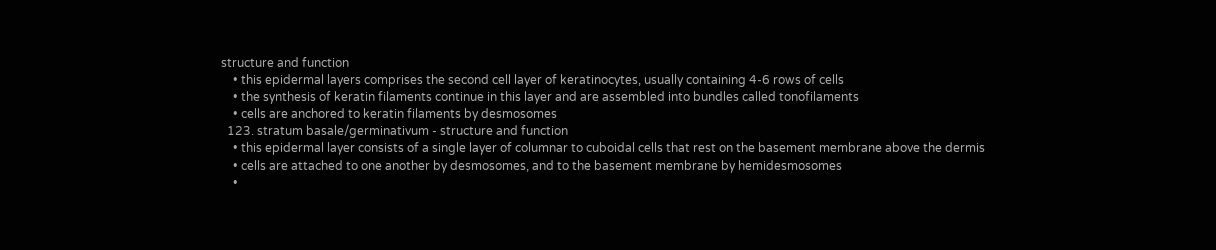structure and function
    • this epidermal layers comprises the second cell layer of keratinocytes, usually containing 4-6 rows of cells
    • the synthesis of keratin filaments continue in this layer and are assembled into bundles called tonofilaments
    • cells are anchored to keratin filaments by desmosomes
  123. stratum basale/germinativum - structure and function
    • this epidermal layer consists of a single layer of columnar to cuboidal cells that rest on the basement membrane above the dermis
    • cells are attached to one another by desmosomes, and to the basement membrane by hemidesmosomes
    •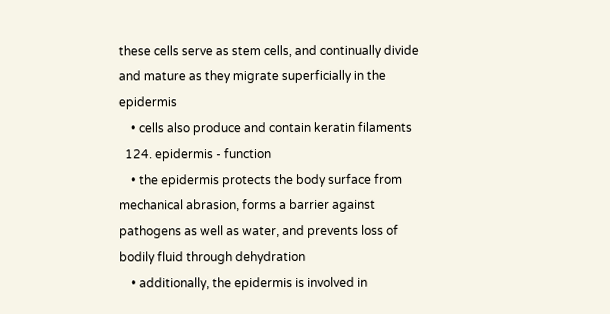these cells serve as stem cells, and continually divide and mature as they migrate superficially in the epidermis
    • cells also produce and contain keratin filaments
  124. epidermis - function
    • the epidermis protects the body surface from mechanical abrasion, forms a barrier against pathogens as well as water, and prevents loss of bodily fluid through dehydration
    • additionally, the epidermis is involved in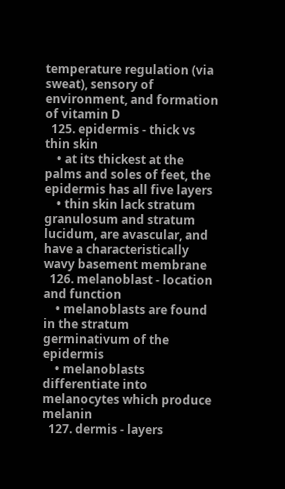temperature regulation (via sweat), sensory of environment, and formation of vitamin D
  125. epidermis - thick vs thin skin
    • at its thickest at the palms and soles of feet, the epidermis has all five layers
    • thin skin lack stratum granulosum and stratum lucidum, are avascular, and have a characteristically wavy basement membrane
  126. melanoblast - location and function
    • melanoblasts are found in the stratum germinativum of the epidermis
    • melanoblasts differentiate into melanocytes which produce melanin
  127. dermis - layers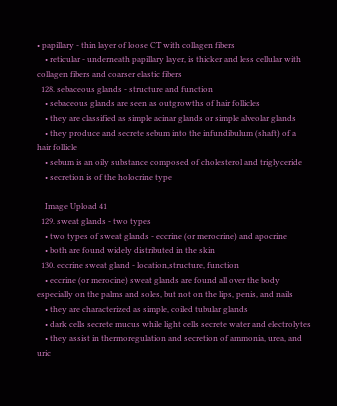• papillary - thin layer of loose CT with collagen fibers
    • reticular - underneath papillary layer, is thicker and less cellular with collagen fibers and coarser elastic fibers
  128. sebaceous glands - structure and function
    • sebaceous glands are seen as outgrowths of hair follicles
    • they are classified as simple acinar glands or simple alveolar glands
    • they produce and secrete sebum into the infundibulum (shaft) of a hair follicle
    • sebum is an oily substance composed of cholesterol and triglyceride
    • secretion is of the holocrine type

    Image Upload 41
  129. sweat glands - two types
    • two types of sweat glands - eccrine (or merocrine) and apocrine
    • both are found widely distributed in the skin
  130. eccrine sweat gland - location,structure, function
    • eccrine (or merocine) sweat glands are found all over the body especially on the palms and soles, but not on the lips, penis, and nails
    • they are characterized as simple, coiled tubular glands
    • dark cells secrete mucus while light cells secrete water and electrolytes
    • they assist in thermoregulation and secretion of ammonia, urea, and uric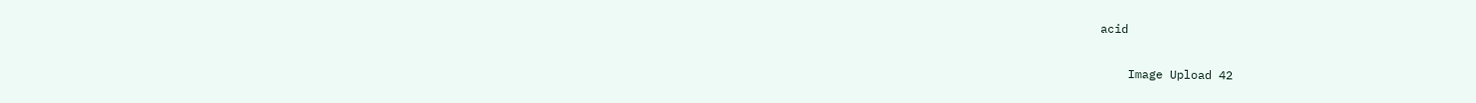acid

    Image Upload 42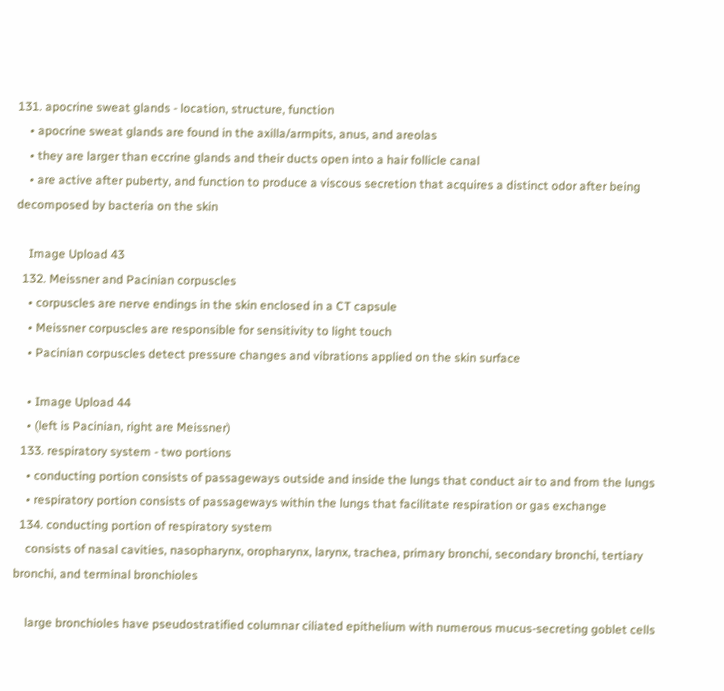131. apocrine sweat glands - location, structure, function
    • apocrine sweat glands are found in the axilla/armpits, anus, and areolas
    • they are larger than eccrine glands and their ducts open into a hair follicle canal
    • are active after puberty, and function to produce a viscous secretion that acquires a distinct odor after being decomposed by bacteria on the skin

    Image Upload 43
  132. Meissner and Pacinian corpuscles
    • corpuscles are nerve endings in the skin enclosed in a CT capsule
    • Meissner corpuscles are responsible for sensitivity to light touch
    • Pacinian corpuscles detect pressure changes and vibrations applied on the skin surface

    • Image Upload 44
    • (left is Pacinian, right are Meissner)
  133. respiratory system - two portions
    • conducting portion consists of passageways outside and inside the lungs that conduct air to and from the lungs
    • respiratory portion consists of passageways within the lungs that facilitate respiration or gas exchange
  134. conducting portion of respiratory system
    consists of nasal cavities, nasopharynx, oropharynx, larynx, trachea, primary bronchi, secondary bronchi, tertiary bronchi, and terminal bronchioles

    large bronchioles have pseudostratified columnar ciliated epithelium with numerous mucus-secreting goblet cells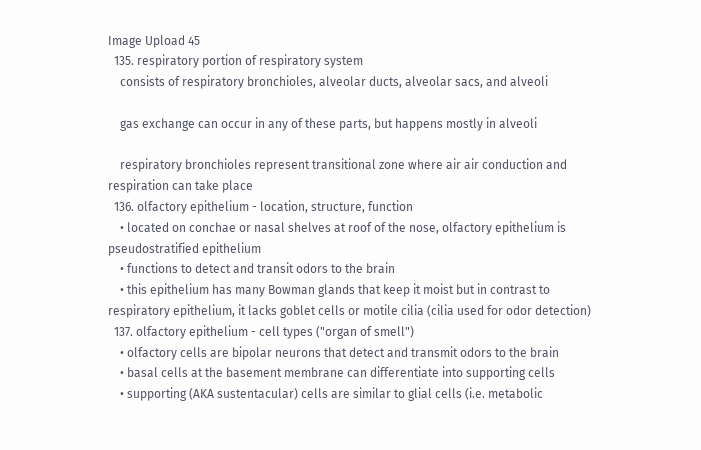Image Upload 45
  135. respiratory portion of respiratory system
    consists of respiratory bronchioles, alveolar ducts, alveolar sacs, and alveoli

    gas exchange can occur in any of these parts, but happens mostly in alveoli

    respiratory bronchioles represent transitional zone where air air conduction and respiration can take place
  136. olfactory epithelium - location, structure, function
    • located on conchae or nasal shelves at roof of the nose, olfactory epithelium is pseudostratified epithelium
    • functions to detect and transit odors to the brain
    • this epithelium has many Bowman glands that keep it moist but in contrast to respiratory epithelium, it lacks goblet cells or motile cilia (cilia used for odor detection)
  137. olfactory epithelium - cell types ("organ of smell")
    • olfactory cells are bipolar neurons that detect and transmit odors to the brain
    • basal cells at the basement membrane can differentiate into supporting cells
    • supporting (AKA sustentacular) cells are similar to glial cells (i.e. metabolic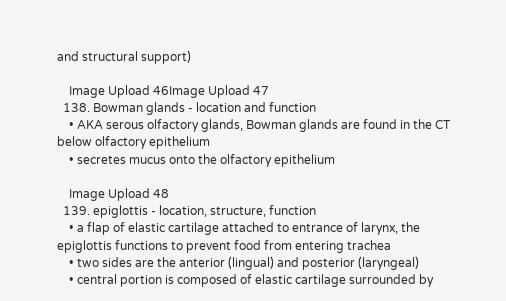and structural support)

    Image Upload 46Image Upload 47
  138. Bowman glands - location and function
    • AKA serous olfactory glands, Bowman glands are found in the CT below olfactory epithelium
    • secretes mucus onto the olfactory epithelium

    Image Upload 48
  139. epiglottis - location, structure, function
    • a flap of elastic cartilage attached to entrance of larynx, the epiglottis functions to prevent food from entering trachea
    • two sides are the anterior (lingual) and posterior (laryngeal)
    • central portion is composed of elastic cartilage surrounded by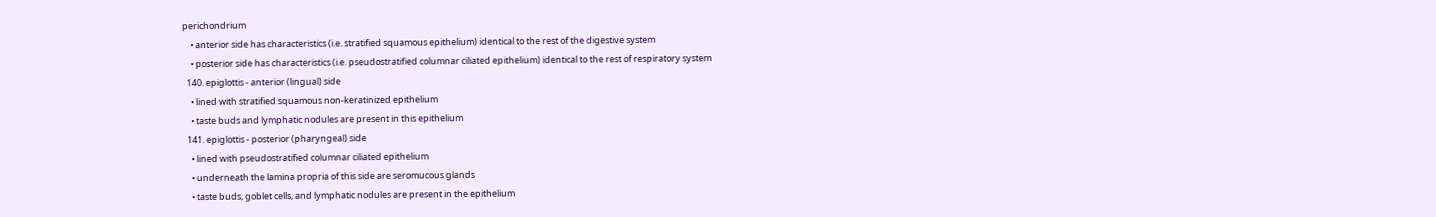perichondrium
    • anterior side has characteristics (i.e. stratified squamous epithelium) identical to the rest of the digestive system
    • posterior side has characteristics (i.e. pseudostratified columnar ciliated epithelium) identical to the rest of respiratory system
  140. epiglottis - anterior (lingual) side
    • lined with stratified squamous non-keratinized epithelium
    • taste buds and lymphatic nodules are present in this epithelium
  141. epiglottis - posterior (pharyngeal) side
    • lined with pseudostratified columnar ciliated epithelium
    • underneath the lamina propria of this side are seromucous glands
    • taste buds, goblet cells, and lymphatic nodules are present in the epithelium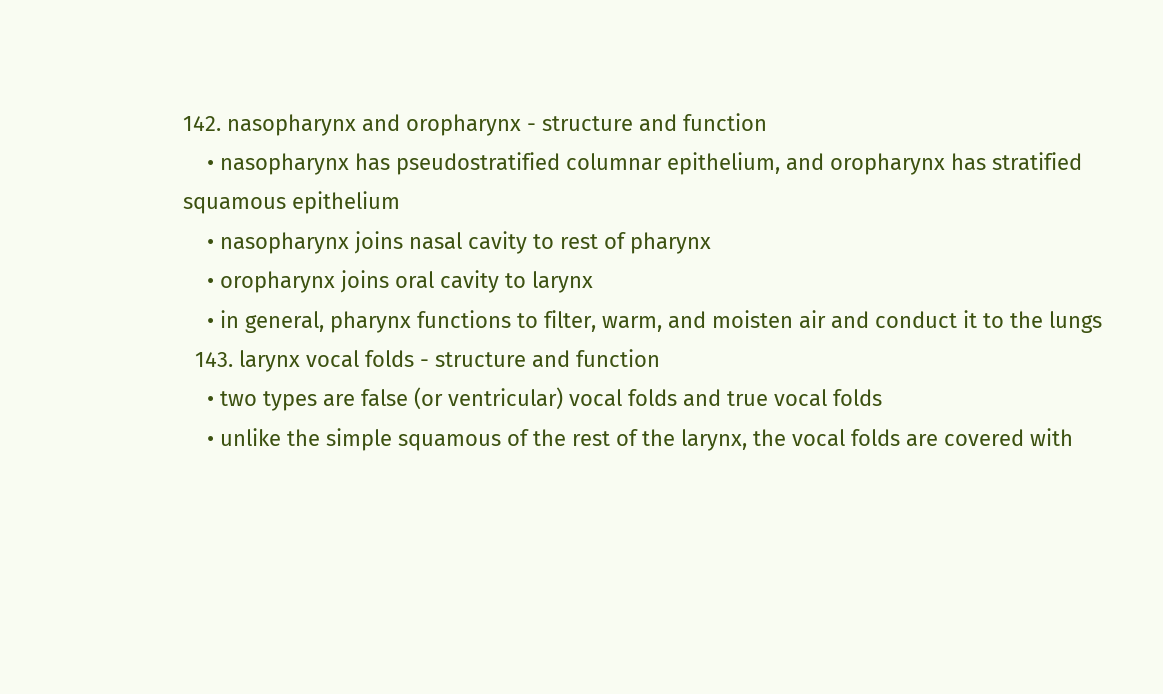142. nasopharynx and oropharynx - structure and function
    • nasopharynx has pseudostratified columnar epithelium, and oropharynx has stratified squamous epithelium
    • nasopharynx joins nasal cavity to rest of pharynx
    • oropharynx joins oral cavity to larynx
    • in general, pharynx functions to filter, warm, and moisten air and conduct it to the lungs
  143. larynx vocal folds - structure and function
    • two types are false (or ventricular) vocal folds and true vocal folds
    • unlike the simple squamous of the rest of the larynx, the vocal folds are covered with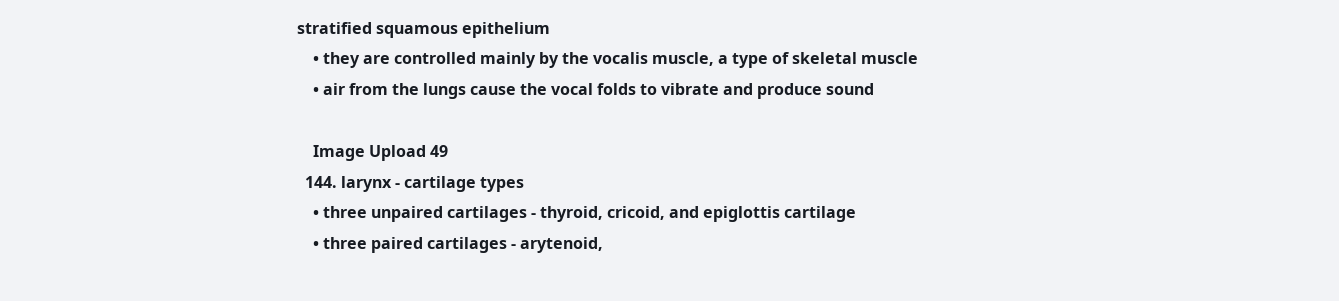stratified squamous epithelium
    • they are controlled mainly by the vocalis muscle, a type of skeletal muscle
    • air from the lungs cause the vocal folds to vibrate and produce sound

    Image Upload 49
  144. larynx - cartilage types
    • three unpaired cartilages - thyroid, cricoid, and epiglottis cartilage
    • three paired cartilages - arytenoid,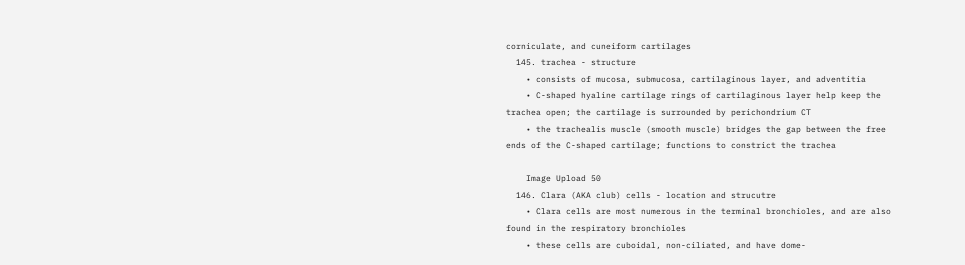corniculate, and cuneiform cartilages
  145. trachea - structure
    • consists of mucosa, submucosa, cartilaginous layer, and adventitia
    • C-shaped hyaline cartilage rings of cartilaginous layer help keep the trachea open; the cartilage is surrounded by perichondrium CT
    • the trachealis muscle (smooth muscle) bridges the gap between the free ends of the C-shaped cartilage; functions to constrict the trachea

    Image Upload 50
  146. Clara (AKA club) cells - location and strucutre
    • Clara cells are most numerous in the terminal bronchioles, and are also found in the respiratory bronchioles
    • these cells are cuboidal, non-ciliated, and have dome-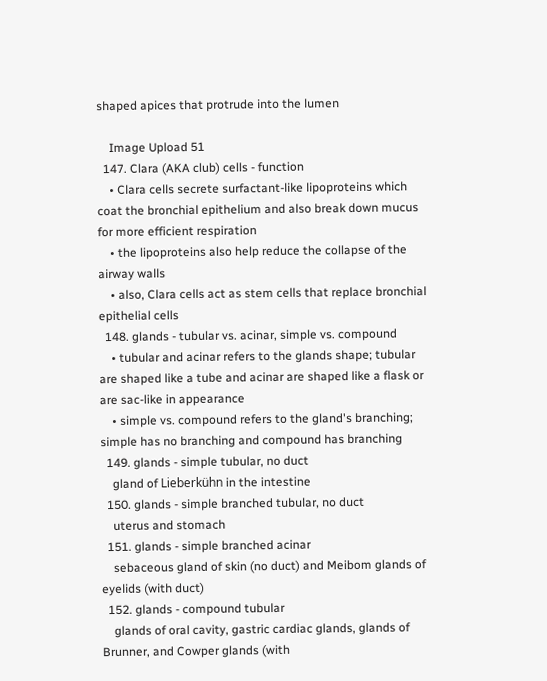shaped apices that protrude into the lumen

    Image Upload 51
  147. Clara (AKA club) cells - function
    • Clara cells secrete surfactant-like lipoproteins which coat the bronchial epithelium and also break down mucus for more efficient respiration
    • the lipoproteins also help reduce the collapse of the airway walls
    • also, Clara cells act as stem cells that replace bronchial epithelial cells
  148. glands - tubular vs. acinar, simple vs. compound
    • tubular and acinar refers to the glands shape; tubular are shaped like a tube and acinar are shaped like a flask or are sac-like in appearance
    • simple vs. compound refers to the gland's branching; simple has no branching and compound has branching
  149. glands - simple tubular, no duct
    gland of Lieberkühn in the intestine
  150. glands - simple branched tubular, no duct
    uterus and stomach
  151. glands - simple branched acinar
    sebaceous gland of skin (no duct) and Meibom glands of eyelids (with duct)
  152. glands - compound tubular
    glands of oral cavity, gastric cardiac glands, glands of Brunner, and Cowper glands (with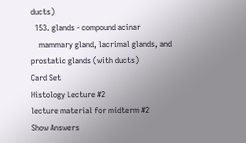ducts)
  153. glands - compound acinar
    mammary gland, lacrimal glands, and prostatic glands (with ducts)
Card Set
Histology Lecture #2
lecture material for midterm #2
Show Answers